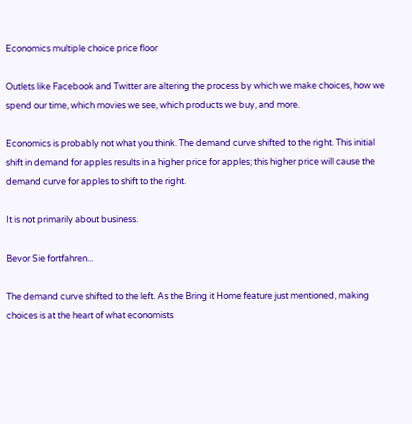Economics multiple choice price floor

Outlets like Facebook and Twitter are altering the process by which we make choices, how we spend our time, which movies we see, which products we buy, and more.

Economics is probably not what you think. The demand curve shifted to the right. This initial shift in demand for apples results in a higher price for apples; this higher price will cause the demand curve for apples to shift to the right.

It is not primarily about business.

Bevor Sie fortfahren...

The demand curve shifted to the left. As the Bring it Home feature just mentioned, making choices is at the heart of what economists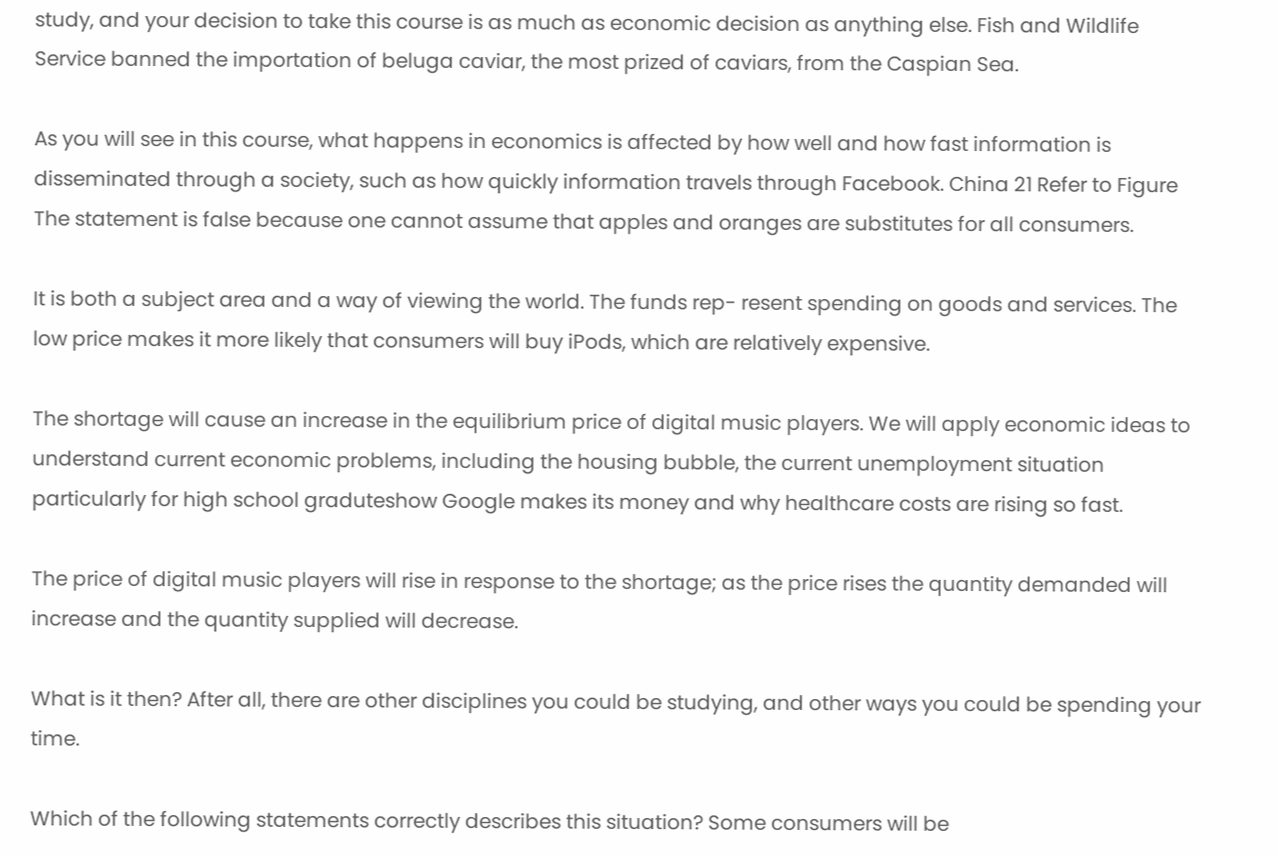study, and your decision to take this course is as much as economic decision as anything else. Fish and Wildlife Service banned the importation of beluga caviar, the most prized of caviars, from the Caspian Sea.

As you will see in this course, what happens in economics is affected by how well and how fast information is disseminated through a society, such as how quickly information travels through Facebook. China 21 Refer to Figure The statement is false because one cannot assume that apples and oranges are substitutes for all consumers.

It is both a subject area and a way of viewing the world. The funds rep- resent spending on goods and services. The low price makes it more likely that consumers will buy iPods, which are relatively expensive.

The shortage will cause an increase in the equilibrium price of digital music players. We will apply economic ideas to understand current economic problems, including the housing bubble, the current unemployment situation particularly for high school graduteshow Google makes its money and why healthcare costs are rising so fast.

The price of digital music players will rise in response to the shortage; as the price rises the quantity demanded will increase and the quantity supplied will decrease.

What is it then? After all, there are other disciplines you could be studying, and other ways you could be spending your time.

Which of the following statements correctly describes this situation? Some consumers will be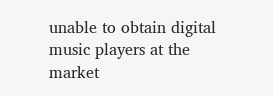unable to obtain digital music players at the market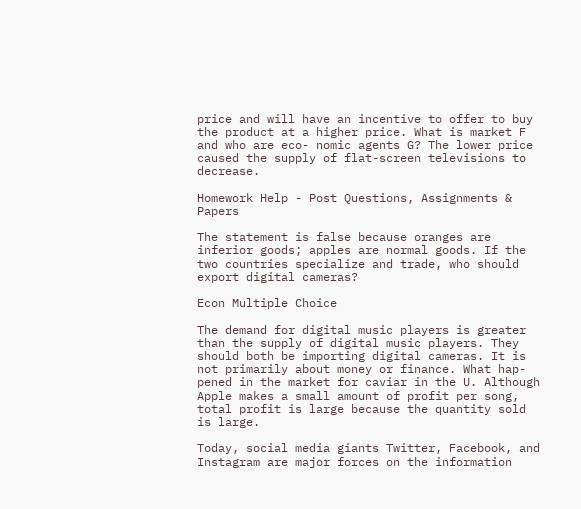price and will have an incentive to offer to buy the product at a higher price. What is market F and who are eco- nomic agents G? The lower price caused the supply of flat-screen televisions to decrease.

Homework Help - Post Questions, Assignments & Papers

The statement is false because oranges are inferior goods; apples are normal goods. If the two countries specialize and trade, who should export digital cameras?

Econ Multiple Choice

The demand for digital music players is greater than the supply of digital music players. They should both be importing digital cameras. It is not primarily about money or finance. What hap- pened in the market for caviar in the U. Although Apple makes a small amount of profit per song, total profit is large because the quantity sold is large.

Today, social media giants Twitter, Facebook, and Instagram are major forces on the information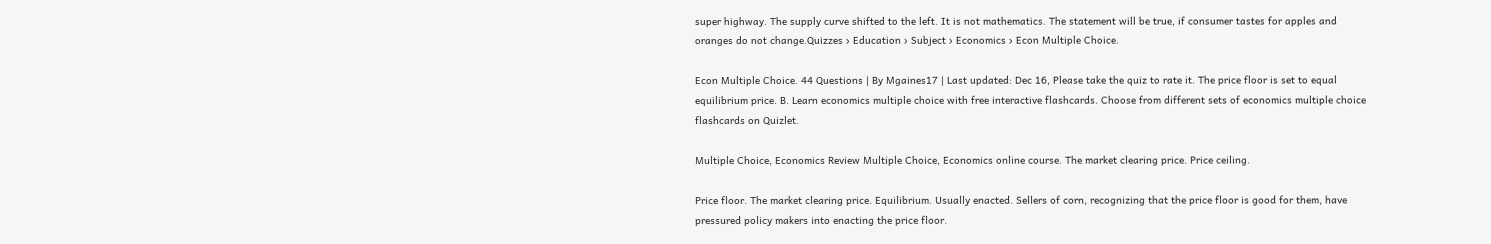super highway. The supply curve shifted to the left. It is not mathematics. The statement will be true, if consumer tastes for apples and oranges do not change.Quizzes › Education › Subject › Economics › Econ Multiple Choice.

Econ Multiple Choice. 44 Questions | By Mgaines17 | Last updated: Dec 16, Please take the quiz to rate it. The price floor is set to equal equilibrium price. B. Learn economics multiple choice with free interactive flashcards. Choose from different sets of economics multiple choice flashcards on Quizlet.

Multiple Choice, Economics Review Multiple Choice, Economics online course. The market clearing price. Price ceiling.

Price floor. The market clearing price. Equilibrium. Usually enacted. Sellers of corn, recognizing that the price floor is good for them, have pressured policy makers into enacting the price floor.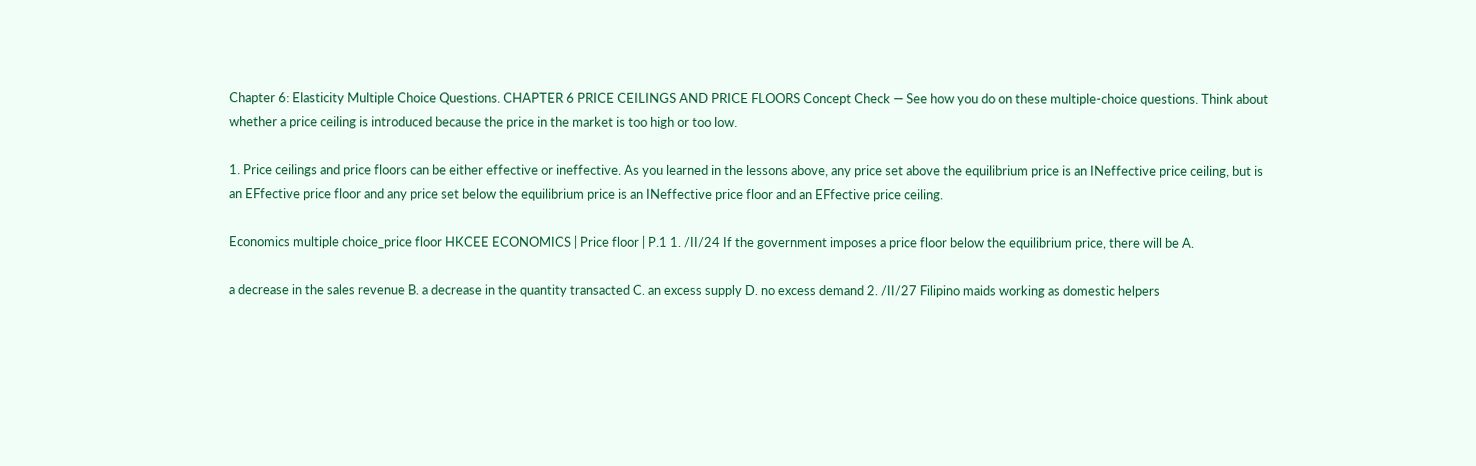Chapter 6: Elasticity Multiple Choice Questions. CHAPTER 6 PRICE CEILINGS AND PRICE FLOORS Concept Check — See how you do on these multiple-choice questions. Think about whether a price ceiling is introduced because the price in the market is too high or too low.

1. Price ceilings and price floors can be either effective or ineffective. As you learned in the lessons above, any price set above the equilibrium price is an INeffective price ceiling, but is an EFfective price floor and any price set below the equilibrium price is an INeffective price floor and an EFfective price ceiling.

Economics multiple choice_price floor HKCEE ECONOMICS | Price floor | P.1 1. /II/24 If the government imposes a price floor below the equilibrium price, there will be A.

a decrease in the sales revenue B. a decrease in the quantity transacted C. an excess supply D. no excess demand 2. /II/27 Filipino maids working as domestic helpers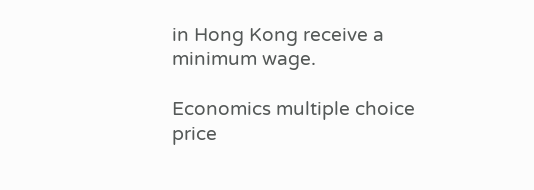in Hong Kong receive a minimum wage.

Economics multiple choice price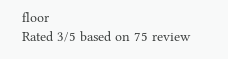floor
Rated 3/5 based on 75 review